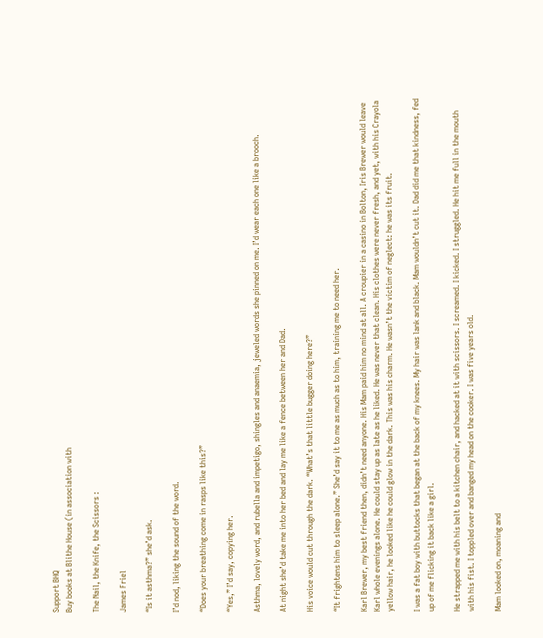Support BHQ
Buy books at Blithe House (in association with

The Nail, the Knife, the Scissors :

James Friel

“Is it asthma?” she’d ask.

I’d nod, liking the sound of the word.

“Does your breathing come in rasps like this?”

“Yes,” I’d say, copying her.

Asthma, lovely word, and rubella and impetigo, shingles and anaemia, jeweled words she pinned on me. I’d wear each one like a brooch.

At night she’d take me into her bed and lay me like a fence between her and Dad.

His voice would cut through the dark. “What’s that little bugger doing here?”

“It frightens him to sleep alone.” She’d say it to me as much as to him, training me to need her.

Karl Brewer, my best friend then, didn’t need anyone. His Mam paid him no mind at all. A croupier in a casino in Bolton, Iris Brewer would leave Karl whole evenings alone. He could stay up as late as he liked. He was never that clean. His clothes were never fresh, and yet, with his Crayola yellow hair, he looked like he could glow in the dark. This was his charm. He wasn’t the victim of neglect: he was its fruit.

I was a fat boy with buttocks that began at the back of my knees. My hair was lank and black. Mam wouldn’t cut it. Dad did me that kindness, fed up of me flicking it back like a girl.

He strapped me with his belt to a kitchen chair, and hacked at it with scissors. I screamed. I kicked. I struggled. He hit me full in the mouth with his fist. I toppled over and banged my head on the cooker. I was five years old.

Mam looked on, moaning and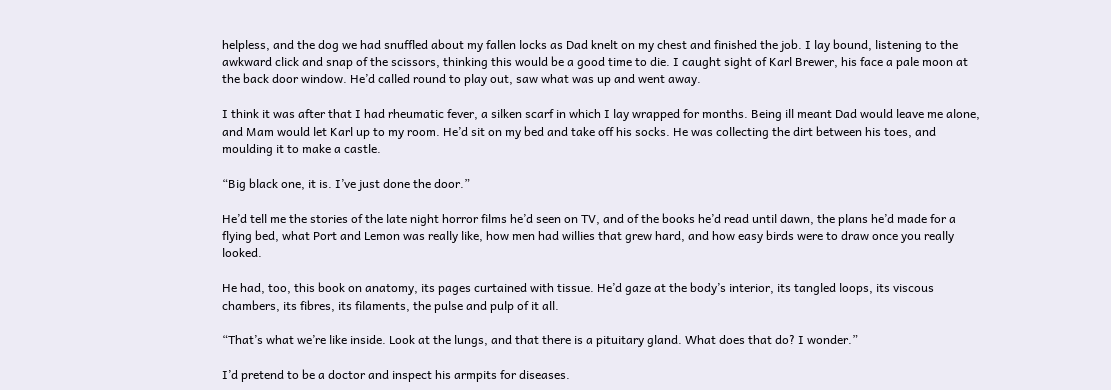helpless, and the dog we had snuffled about my fallen locks as Dad knelt on my chest and finished the job. I lay bound, listening to the awkward click and snap of the scissors, thinking this would be a good time to die. I caught sight of Karl Brewer, his face a pale moon at the back door window. He’d called round to play out, saw what was up and went away.

I think it was after that I had rheumatic fever, a silken scarf in which I lay wrapped for months. Being ill meant Dad would leave me alone, and Mam would let Karl up to my room. He’d sit on my bed and take off his socks. He was collecting the dirt between his toes, and moulding it to make a castle.

“Big black one, it is. I’ve just done the door.”

He’d tell me the stories of the late night horror films he’d seen on TV, and of the books he’d read until dawn, the plans he’d made for a flying bed, what Port and Lemon was really like, how men had willies that grew hard, and how easy birds were to draw once you really looked.

He had, too, this book on anatomy, its pages curtained with tissue. He’d gaze at the body’s interior, its tangled loops, its viscous chambers, its fibres, its filaments, the pulse and pulp of it all.

“That’s what we’re like inside. Look at the lungs, and that there is a pituitary gland. What does that do? I wonder.”

I’d pretend to be a doctor and inspect his armpits for diseases.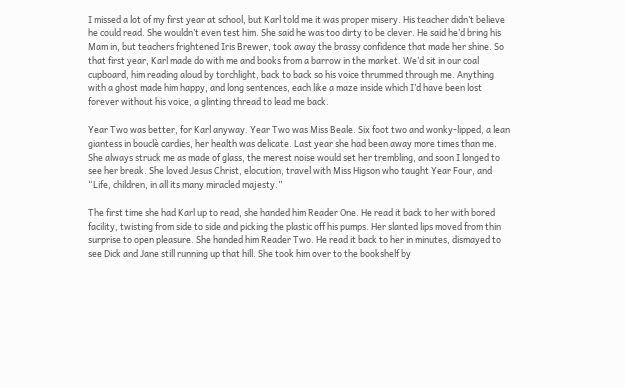I missed a lot of my first year at school, but Karl told me it was proper misery. His teacher didn’t believe he could read. She wouldn’t even test him. She said he was too dirty to be clever. He said he’d bring his Mam in, but teachers frightened Iris Brewer, took away the brassy confidence that made her shine. So that first year, Karl made do with me and books from a barrow in the market. We’d sit in our coal cupboard, him reading aloud by torchlight, back to back so his voice thrummed through me. Anything with a ghost made him happy, and long sentences, each like a maze inside which I’d have been lost forever without his voice, a glinting thread to lead me back.

Year Two was better, for Karl anyway. Year Two was Miss Beale. Six foot two and wonky-lipped, a lean giantess in bouclè cardies, her health was delicate. Last year she had been away more times than me. She always struck me as made of glass, the merest noise would set her trembling, and soon I longed to see her break. She loved Jesus Christ, elocution, travel with Miss Higson who taught Year Four, and “Life, children, in all its many miracled majesty.”

The first time she had Karl up to read, she handed him Reader One. He read it back to her with bored facility, twisting from side to side and picking the plastic off his pumps. Her slanted lips moved from thin surprise to open pleasure. She handed him Reader Two. He read it back to her in minutes, dismayed to see Dick and Jane still running up that hill. She took him over to the bookshelf by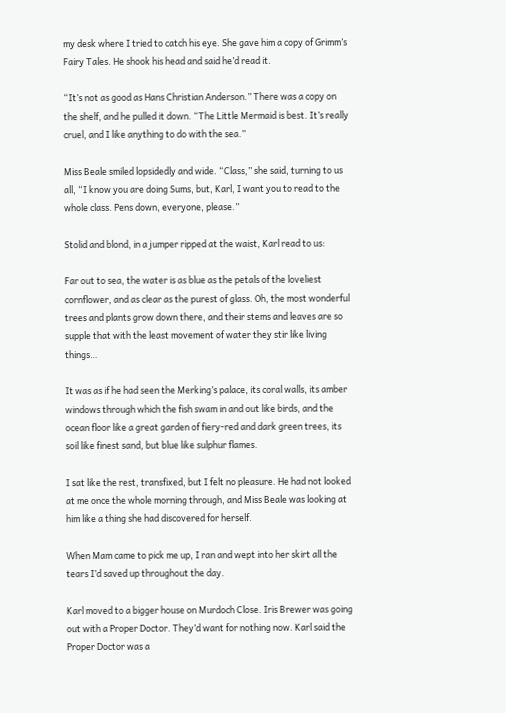my desk where I tried to catch his eye. She gave him a copy of Grimm’s Fairy Tales. He shook his head and said he’d read it.

“It’s not as good as Hans Christian Anderson.” There was a copy on the shelf, and he pulled it down. “The Little Mermaid is best. It’s really cruel, and I like anything to do with the sea.”

Miss Beale smiled lopsidedly and wide. “Class,” she said, turning to us all, “I know you are doing Sums, but, Karl, I want you to read to the whole class. Pens down, everyone, please.”

Stolid and blond, in a jumper ripped at the waist, Karl read to us:

Far out to sea, the water is as blue as the petals of the loveliest cornflower, and as clear as the purest of glass. Oh, the most wonderful trees and plants grow down there, and their stems and leaves are so supple that with the least movement of water they stir like living things…

It was as if he had seen the Merking’s palace, its coral walls, its amber windows through which the fish swam in and out like birds, and the ocean floor like a great garden of fiery-red and dark green trees, its soil like finest sand, but blue like sulphur flames.

I sat like the rest, transfixed, but I felt no pleasure. He had not looked at me once the whole morning through, and Miss Beale was looking at him like a thing she had discovered for herself.

When Mam came to pick me up, I ran and wept into her skirt all the tears I’d saved up throughout the day.

Karl moved to a bigger house on Murdoch Close. Iris Brewer was going out with a Proper Doctor. They’d want for nothing now. Karl said the Proper Doctor was a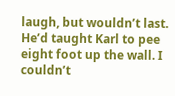laugh, but wouldn’t last. He’d taught Karl to pee eight foot up the wall. I couldn’t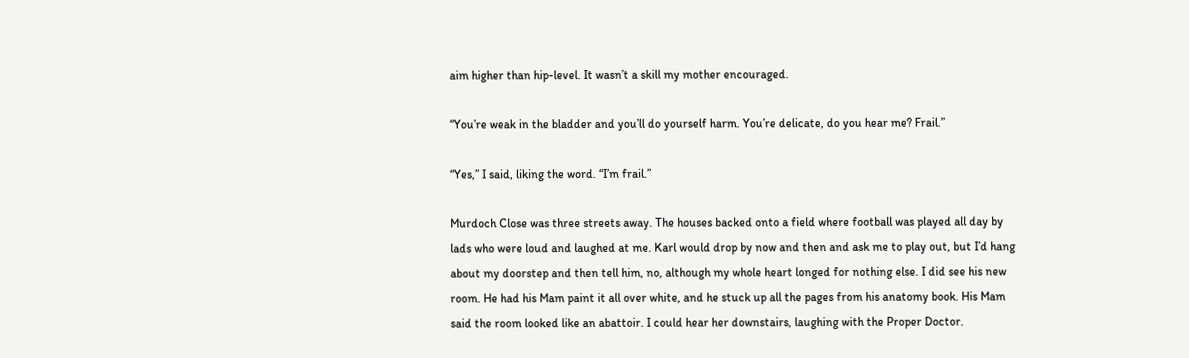aim higher than hip-level. It wasn’t a skill my mother encouraged.

“You’re weak in the bladder and you’ll do yourself harm. You’re delicate, do you hear me? Frail.”

“Yes,” I said, liking the word. “I’m frail.”

Murdoch Close was three streets away. The houses backed onto a field where football was played all day by lads who were loud and laughed at me. Karl would drop by now and then and ask me to play out, but I’d hang about my doorstep and then tell him, no, although my whole heart longed for nothing else. I did see his new room. He had his Mam paint it all over white, and he stuck up all the pages from his anatomy book. His Mam said the room looked like an abattoir. I could hear her downstairs, laughing with the Proper Doctor.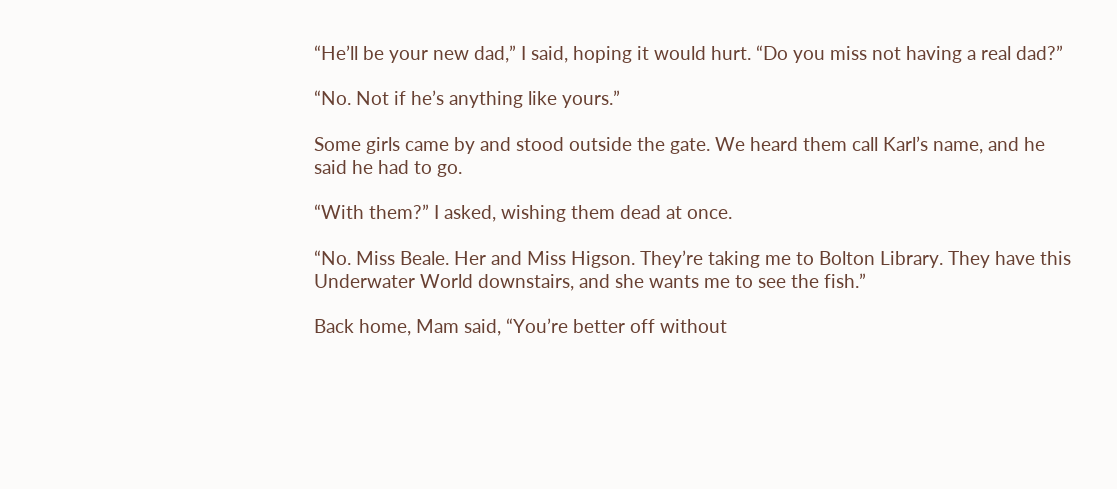“He’ll be your new dad,” I said, hoping it would hurt. “Do you miss not having a real dad?”

“No. Not if he’s anything like yours.”

Some girls came by and stood outside the gate. We heard them call Karl’s name, and he said he had to go.

“With them?” I asked, wishing them dead at once.

“No. Miss Beale. Her and Miss Higson. They’re taking me to Bolton Library. They have this Underwater World downstairs, and she wants me to see the fish.”

Back home, Mam said, “You’re better off without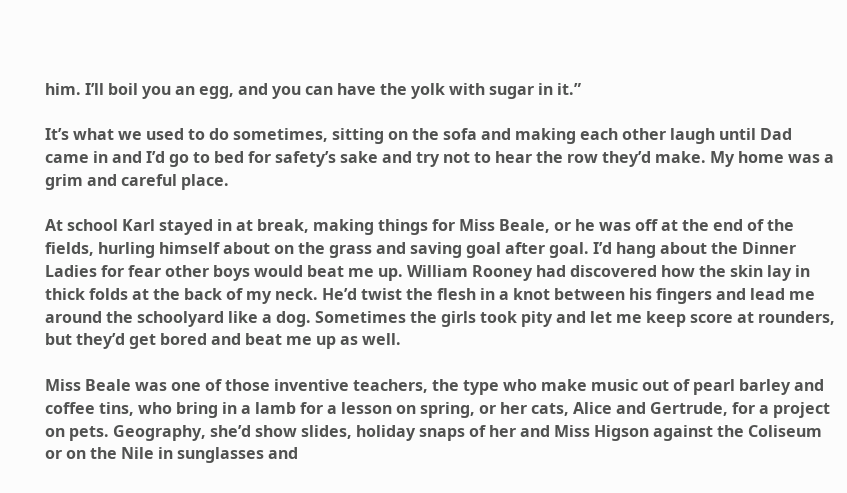him. I’ll boil you an egg, and you can have the yolk with sugar in it.”

It’s what we used to do sometimes, sitting on the sofa and making each other laugh until Dad came in and I’d go to bed for safety’s sake and try not to hear the row they’d make. My home was a grim and careful place.

At school Karl stayed in at break, making things for Miss Beale, or he was off at the end of the fields, hurling himself about on the grass and saving goal after goal. I’d hang about the Dinner Ladies for fear other boys would beat me up. William Rooney had discovered how the skin lay in thick folds at the back of my neck. He’d twist the flesh in a knot between his fingers and lead me around the schoolyard like a dog. Sometimes the girls took pity and let me keep score at rounders, but they’d get bored and beat me up as well.

Miss Beale was one of those inventive teachers, the type who make music out of pearl barley and coffee tins, who bring in a lamb for a lesson on spring, or her cats, Alice and Gertrude, for a project on pets. Geography, she’d show slides, holiday snaps of her and Miss Higson against the Coliseum or on the Nile in sunglasses and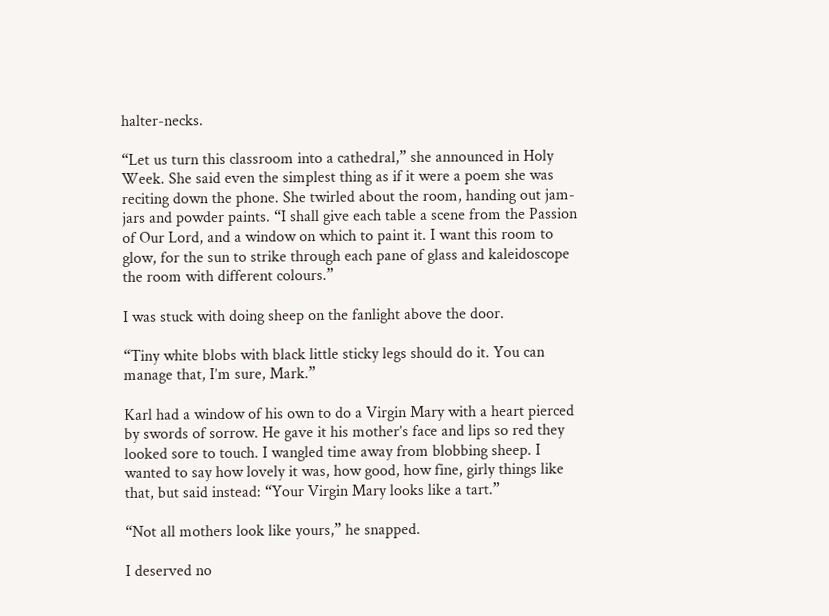halter-necks.

“Let us turn this classroom into a cathedral,” she announced in Holy Week. She said even the simplest thing as if it were a poem she was reciting down the phone. She twirled about the room, handing out jam-jars and powder paints. “I shall give each table a scene from the Passion of Our Lord, and a window on which to paint it. I want this room to glow, for the sun to strike through each pane of glass and kaleidoscope the room with different colours.”

I was stuck with doing sheep on the fanlight above the door.

“Tiny white blobs with black little sticky legs should do it. You can manage that, I’m sure, Mark.”

Karl had a window of his own to do a Virgin Mary with a heart pierced by swords of sorrow. He gave it his mother’s face and lips so red they looked sore to touch. I wangled time away from blobbing sheep. I wanted to say how lovely it was, how good, how fine, girly things like that, but said instead: “Your Virgin Mary looks like a tart.”

“Not all mothers look like yours,” he snapped.

I deserved no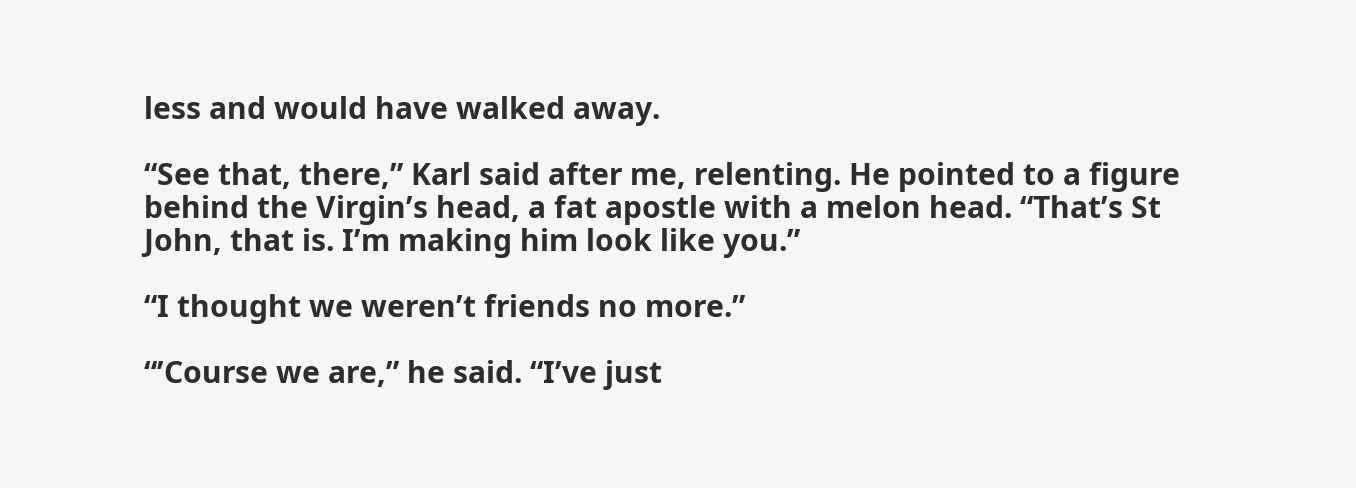less and would have walked away.

“See that, there,” Karl said after me, relenting. He pointed to a figure behind the Virgin’s head, a fat apostle with a melon head. “That’s St John, that is. I’m making him look like you.”

“I thought we weren’t friends no more.”

“’Course we are,” he said. “I’ve just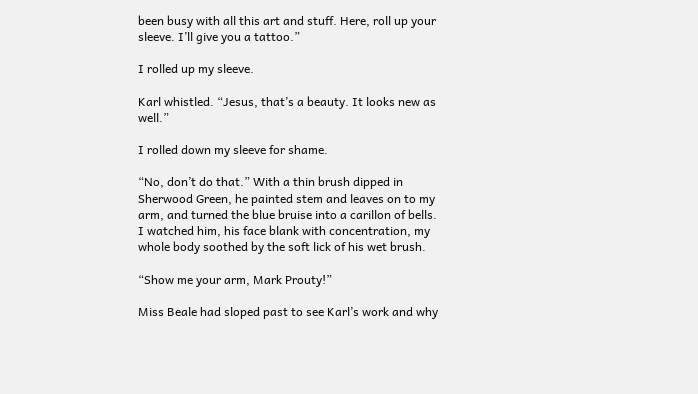been busy with all this art and stuff. Here, roll up your sleeve. I’ll give you a tattoo.”

I rolled up my sleeve.

Karl whistled. “Jesus, that’s a beauty. It looks new as well.”

I rolled down my sleeve for shame.

“No, don’t do that.” With a thin brush dipped in Sherwood Green, he painted stem and leaves on to my arm, and turned the blue bruise into a carillon of bells. I watched him, his face blank with concentration, my whole body soothed by the soft lick of his wet brush.

“Show me your arm, Mark Prouty!”

Miss Beale had sloped past to see Karl’s work and why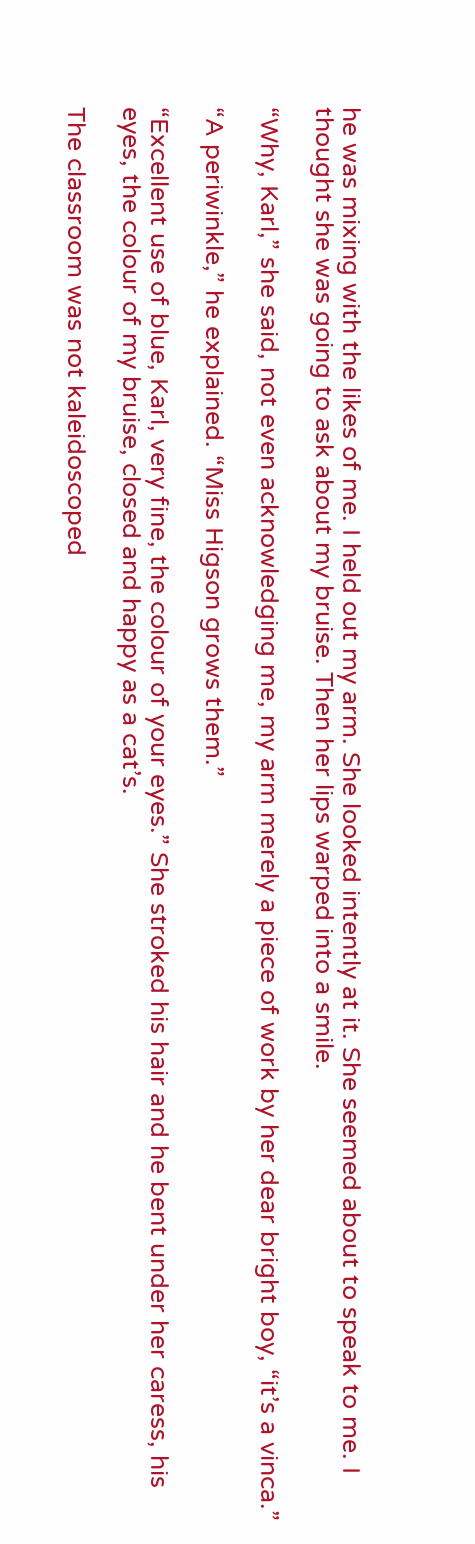he was mixing with the likes of me. I held out my arm. She looked intently at it. She seemed about to speak to me. I thought she was going to ask about my bruise. Then her lips warped into a smile.

“Why, Karl,” she said, not even acknowledging me, my arm merely a piece of work by her dear bright boy, “it’s a vinca.”

“A periwinkle,” he explained. “Miss Higson grows them.”

“Excellent use of blue, Karl, very fine, the colour of your eyes.” She stroked his hair and he bent under her caress, his eyes, the colour of my bruise, closed and happy as a cat’s.

The classroom was not kaleidoscoped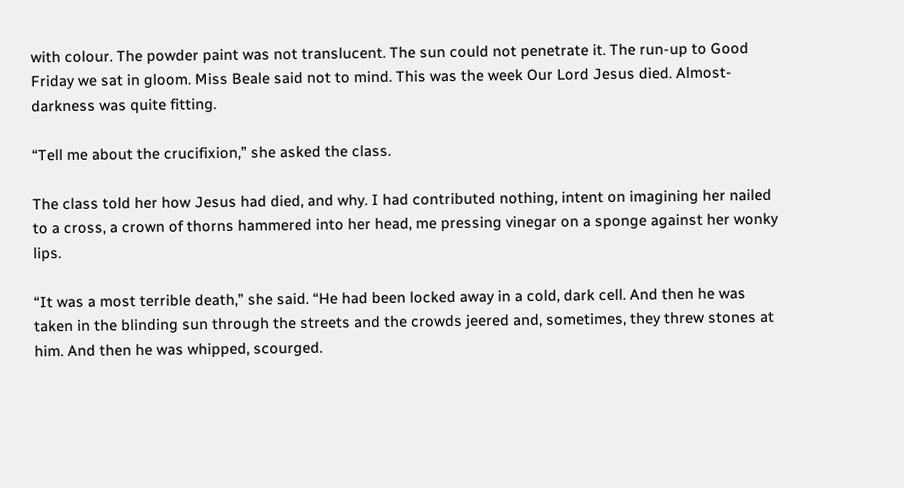with colour. The powder paint was not translucent. The sun could not penetrate it. The run-up to Good Friday we sat in gloom. Miss Beale said not to mind. This was the week Our Lord Jesus died. Almost-darkness was quite fitting.

“Tell me about the crucifixion,” she asked the class.

The class told her how Jesus had died, and why. I had contributed nothing, intent on imagining her nailed to a cross, a crown of thorns hammered into her head, me pressing vinegar on a sponge against her wonky lips.

“It was a most terrible death,” she said. “He had been locked away in a cold, dark cell. And then he was taken in the blinding sun through the streets and the crowds jeered and, sometimes, they threw stones at him. And then he was whipped, scourged.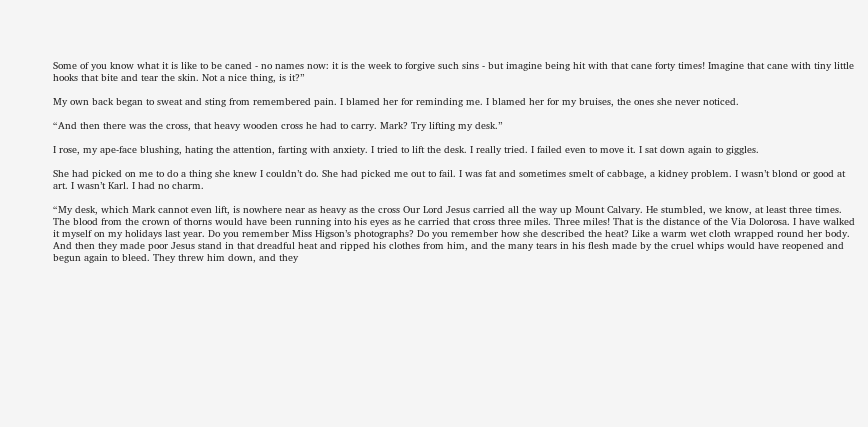Some of you know what it is like to be caned - no names now: it is the week to forgive such sins - but imagine being hit with that cane forty times! Imagine that cane with tiny little hooks that bite and tear the skin. Not a nice thing, is it?”

My own back began to sweat and sting from remembered pain. I blamed her for reminding me. I blamed her for my bruises, the ones she never noticed.

“And then there was the cross, that heavy wooden cross he had to carry. Mark? Try lifting my desk.”

I rose, my ape-face blushing, hating the attention, farting with anxiety. I tried to lift the desk. I really tried. I failed even to move it. I sat down again to giggles.

She had picked on me to do a thing she knew I couldn’t do. She had picked me out to fail. I was fat and sometimes smelt of cabbage, a kidney problem. I wasn’t blond or good at art. I wasn’t Karl. I had no charm.

“My desk, which Mark cannot even lift, is nowhere near as heavy as the cross Our Lord Jesus carried all the way up Mount Calvary. He stumbled, we know, at least three times. The blood from the crown of thorns would have been running into his eyes as he carried that cross three miles. Three miles! That is the distance of the Via Dolorosa. I have walked it myself on my holidays last year. Do you remember Miss Higson’s photographs? Do you remember how she described the heat? Like a warm wet cloth wrapped round her body. And then they made poor Jesus stand in that dreadful heat and ripped his clothes from him, and the many tears in his flesh made by the cruel whips would have reopened and begun again to bleed. They threw him down, and they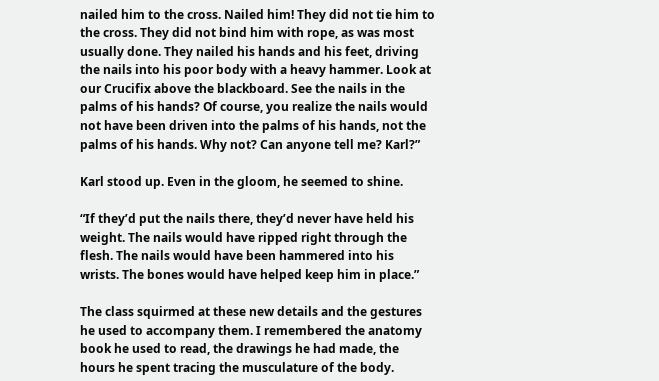nailed him to the cross. Nailed him! They did not tie him to the cross. They did not bind him with rope, as was most usually done. They nailed his hands and his feet, driving the nails into his poor body with a heavy hammer. Look at our Crucifix above the blackboard. See the nails in the palms of his hands? Of course, you realize the nails would not have been driven into the palms of his hands, not the palms of his hands. Why not? Can anyone tell me? Karl?”

Karl stood up. Even in the gloom, he seemed to shine.

“If they’d put the nails there, they’d never have held his weight. The nails would have ripped right through the flesh. The nails would have been hammered into his wrists. The bones would have helped keep him in place.”

The class squirmed at these new details and the gestures he used to accompany them. I remembered the anatomy book he used to read, the drawings he had made, the hours he spent tracing the musculature of the body.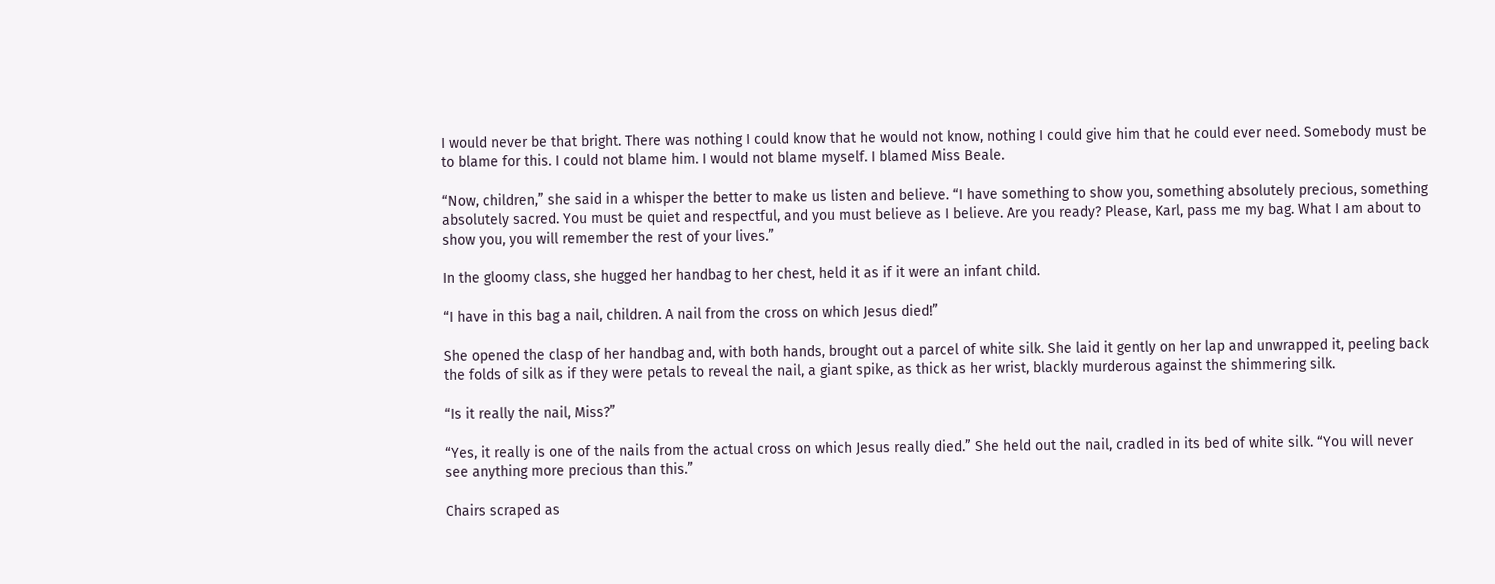I would never be that bright. There was nothing I could know that he would not know, nothing I could give him that he could ever need. Somebody must be to blame for this. I could not blame him. I would not blame myself. I blamed Miss Beale.

“Now, children,” she said in a whisper the better to make us listen and believe. “I have something to show you, something absolutely precious, something absolutely sacred. You must be quiet and respectful, and you must believe as I believe. Are you ready? Please, Karl, pass me my bag. What I am about to show you, you will remember the rest of your lives.”

In the gloomy class, she hugged her handbag to her chest, held it as if it were an infant child.

“I have in this bag a nail, children. A nail from the cross on which Jesus died!”

She opened the clasp of her handbag and, with both hands, brought out a parcel of white silk. She laid it gently on her lap and unwrapped it, peeling back the folds of silk as if they were petals to reveal the nail, a giant spike, as thick as her wrist, blackly murderous against the shimmering silk.

“Is it really the nail, Miss?”

“Yes, it really is one of the nails from the actual cross on which Jesus really died.” She held out the nail, cradled in its bed of white silk. “You will never see anything more precious than this.”

Chairs scraped as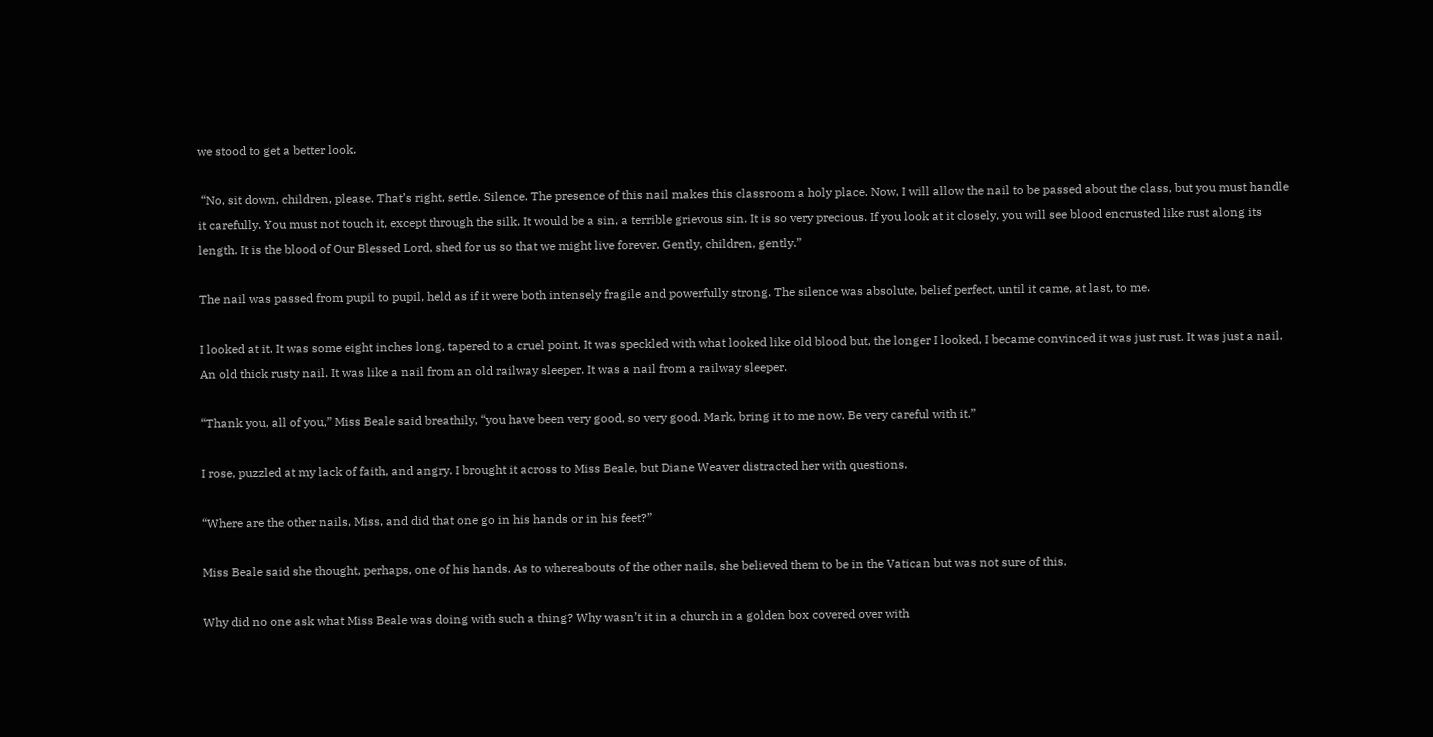we stood to get a better look.

 “No, sit down, children, please. That’s right, settle. Silence. The presence of this nail makes this classroom a holy place. Now, I will allow the nail to be passed about the class, but you must handle it carefully. You must not touch it, except through the silk. It would be a sin, a terrible grievous sin. It is so very precious. If you look at it closely, you will see blood encrusted like rust along its length. It is the blood of Our Blessed Lord, shed for us so that we might live forever. Gently, children, gently.”

The nail was passed from pupil to pupil, held as if it were both intensely fragile and powerfully strong. The silence was absolute, belief perfect, until it came, at last, to me.

I looked at it. It was some eight inches long, tapered to a cruel point. It was speckled with what looked like old blood but, the longer I looked, I became convinced it was just rust. It was just a nail. An old thick rusty nail. It was like a nail from an old railway sleeper. It was a nail from a railway sleeper.

“Thank you, all of you,” Miss Beale said breathily, “you have been very good, so very good. Mark, bring it to me now. Be very careful with it.”

I rose, puzzled at my lack of faith, and angry. I brought it across to Miss Beale, but Diane Weaver distracted her with questions.

“Where are the other nails, Miss, and did that one go in his hands or in his feet?”

Miss Beale said she thought, perhaps, one of his hands. As to whereabouts of the other nails, she believed them to be in the Vatican but was not sure of this.

Why did no one ask what Miss Beale was doing with such a thing? Why wasn’t it in a church in a golden box covered over with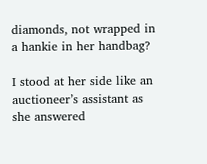diamonds, not wrapped in a hankie in her handbag?

I stood at her side like an auctioneer’s assistant as she answered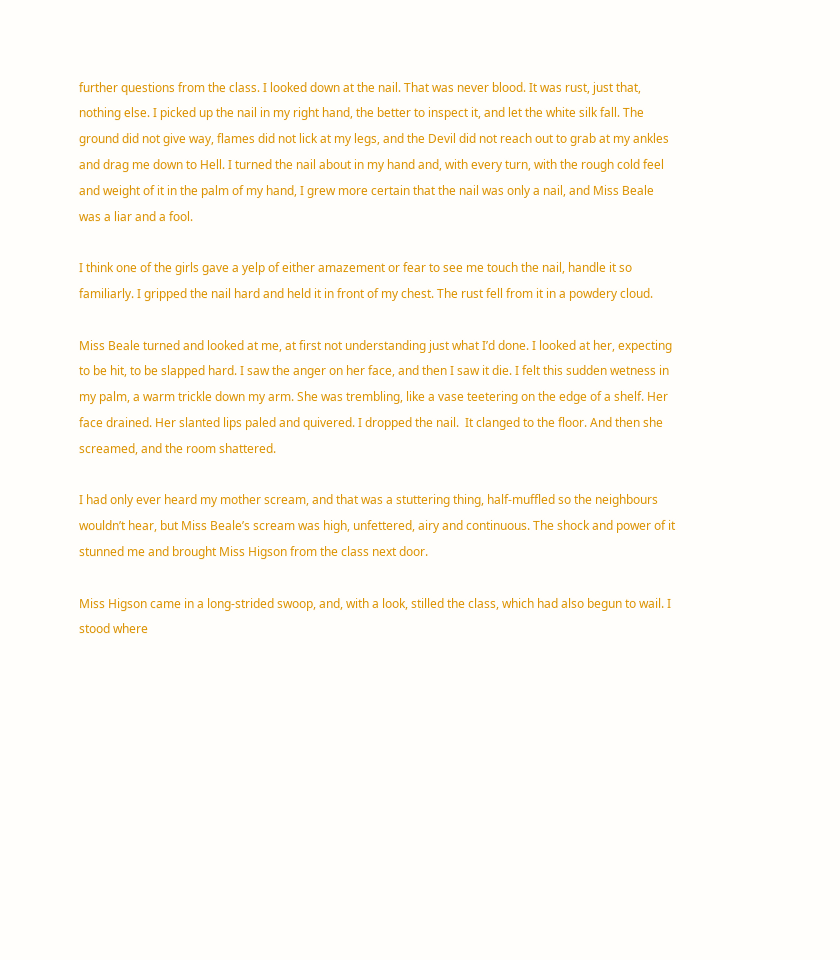further questions from the class. I looked down at the nail. That was never blood. It was rust, just that, nothing else. I picked up the nail in my right hand, the better to inspect it, and let the white silk fall. The ground did not give way, flames did not lick at my legs, and the Devil did not reach out to grab at my ankles and drag me down to Hell. I turned the nail about in my hand and, with every turn, with the rough cold feel and weight of it in the palm of my hand, I grew more certain that the nail was only a nail, and Miss Beale was a liar and a fool.

I think one of the girls gave a yelp of either amazement or fear to see me touch the nail, handle it so familiarly. I gripped the nail hard and held it in front of my chest. The rust fell from it in a powdery cloud.

Miss Beale turned and looked at me, at first not understanding just what I’d done. I looked at her, expecting to be hit, to be slapped hard. I saw the anger on her face, and then I saw it die. I felt this sudden wetness in my palm, a warm trickle down my arm. She was trembling, like a vase teetering on the edge of a shelf. Her face drained. Her slanted lips paled and quivered. I dropped the nail.  It clanged to the floor. And then she screamed, and the room shattered.

I had only ever heard my mother scream, and that was a stuttering thing, half-muffled so the neighbours wouldn’t hear, but Miss Beale’s scream was high, unfettered, airy and continuous. The shock and power of it stunned me and brought Miss Higson from the class next door.

Miss Higson came in a long-strided swoop, and, with a look, stilled the class, which had also begun to wail. I stood where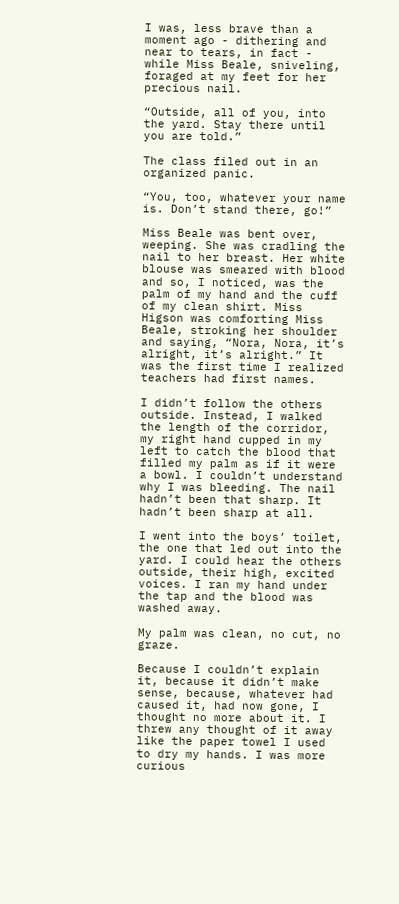I was, less brave than a moment ago - dithering and near to tears, in fact - while Miss Beale, sniveling, foraged at my feet for her precious nail.

“Outside, all of you, into the yard. Stay there until you are told.”

The class filed out in an organized panic.

“You, too, whatever your name is. Don’t stand there, go!”

Miss Beale was bent over, weeping. She was cradling the nail to her breast. Her white blouse was smeared with blood and so, I noticed, was the palm of my hand and the cuff of my clean shirt. Miss Higson was comforting Miss Beale, stroking her shoulder and saying, “Nora, Nora, it’s alright, it’s alright.” It was the first time I realized teachers had first names.

I didn’t follow the others outside. Instead, I walked the length of the corridor, my right hand cupped in my left to catch the blood that filled my palm as if it were a bowl. I couldn’t understand why I was bleeding. The nail hadn’t been that sharp. It hadn’t been sharp at all.

I went into the boys’ toilet, the one that led out into the yard. I could hear the others outside, their high, excited voices. I ran my hand under the tap and the blood was washed away.

My palm was clean, no cut, no graze.

Because I couldn’t explain it, because it didn’t make sense, because, whatever had caused it, had now gone, I thought no more about it. I threw any thought of it away like the paper towel I used to dry my hands. I was more curious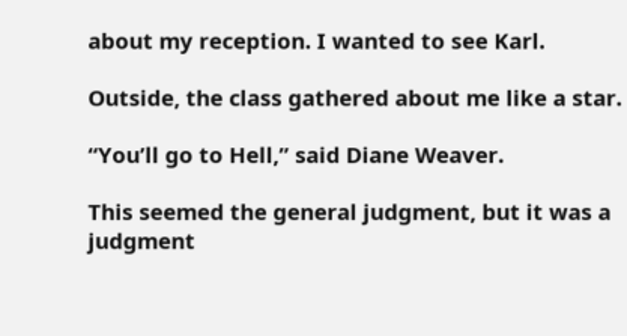about my reception. I wanted to see Karl.

Outside, the class gathered about me like a star.

“You’ll go to Hell,” said Diane Weaver.

This seemed the general judgment, but it was a judgment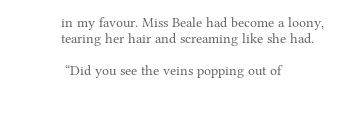in my favour. Miss Beale had become a loony, tearing her hair and screaming like she had.

 “Did you see the veins popping out of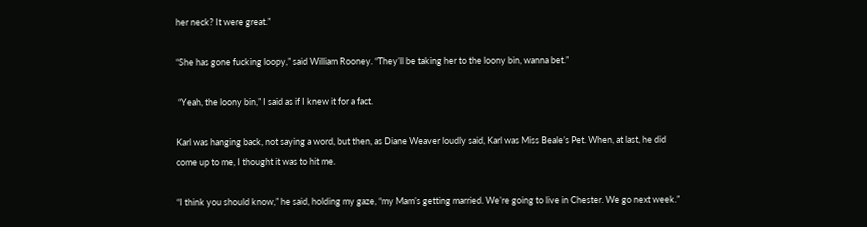her neck? It were great.”

“She has gone fucking loopy,” said William Rooney. “They’ll be taking her to the loony bin, wanna bet.”

 “Yeah, the loony bin,” I said as if I knew it for a fact.

Karl was hanging back, not saying a word, but then, as Diane Weaver loudly said, Karl was Miss Beale’s Pet. When, at last, he did come up to me, I thought it was to hit me.

“I think you should know,” he said, holding my gaze, “my Mam’s getting married. We’re going to live in Chester. We go next week.”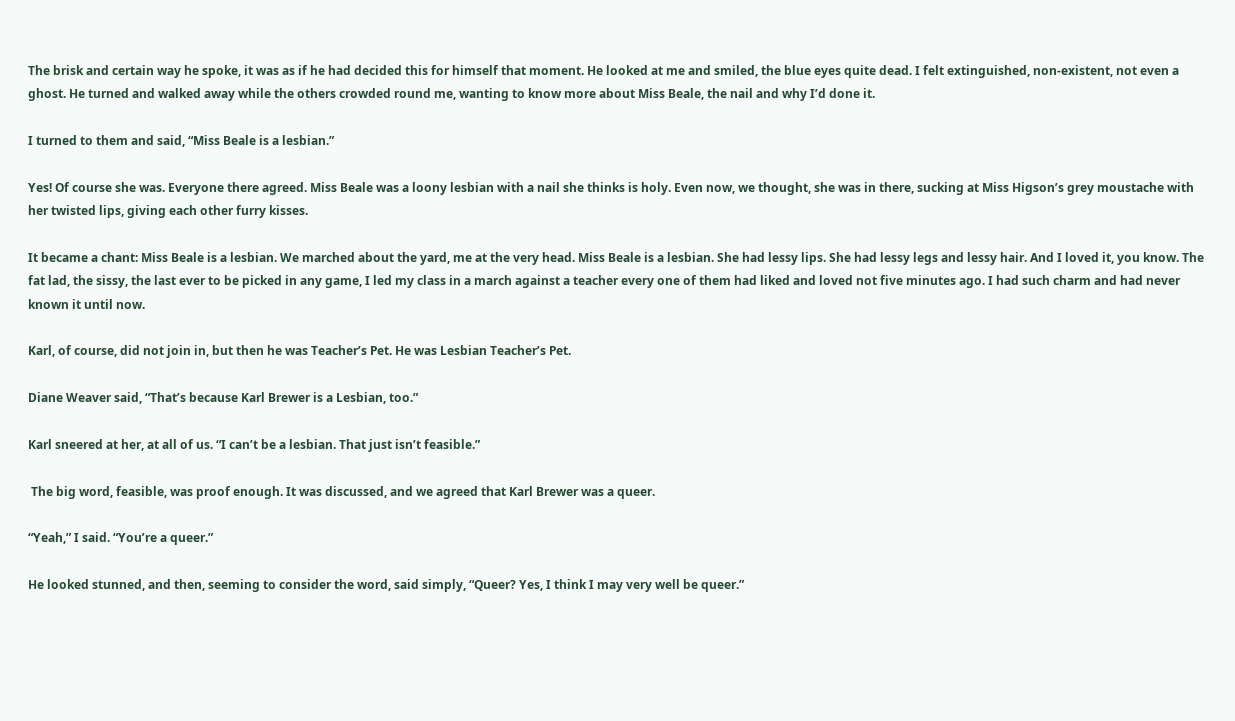The brisk and certain way he spoke, it was as if he had decided this for himself that moment. He looked at me and smiled, the blue eyes quite dead. I felt extinguished, non-existent, not even a ghost. He turned and walked away while the others crowded round me, wanting to know more about Miss Beale, the nail and why I’d done it.

I turned to them and said, “Miss Beale is a lesbian.”

Yes! Of course she was. Everyone there agreed. Miss Beale was a loony lesbian with a nail she thinks is holy. Even now, we thought, she was in there, sucking at Miss Higson’s grey moustache with her twisted lips, giving each other furry kisses.

It became a chant: Miss Beale is a lesbian. We marched about the yard, me at the very head. Miss Beale is a lesbian. She had lessy lips. She had lessy legs and lessy hair. And I loved it, you know. The fat lad, the sissy, the last ever to be picked in any game, I led my class in a march against a teacher every one of them had liked and loved not five minutes ago. I had such charm and had never known it until now.

Karl, of course, did not join in, but then he was Teacher’s Pet. He was Lesbian Teacher’s Pet.

Diane Weaver said, “That’s because Karl Brewer is a Lesbian, too.”

Karl sneered at her, at all of us. “I can’t be a lesbian. That just isn’t feasible.”

 The big word, feasible, was proof enough. It was discussed, and we agreed that Karl Brewer was a queer.

“Yeah,” I said. “You’re a queer.”

He looked stunned, and then, seeming to consider the word, said simply, “Queer? Yes, I think I may very well be queer.”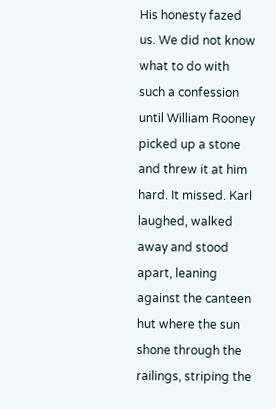His honesty fazed us. We did not know what to do with such a confession until William Rooney picked up a stone and threw it at him hard. It missed. Karl laughed, walked away and stood apart, leaning against the canteen hut where the sun shone through the railings, striping the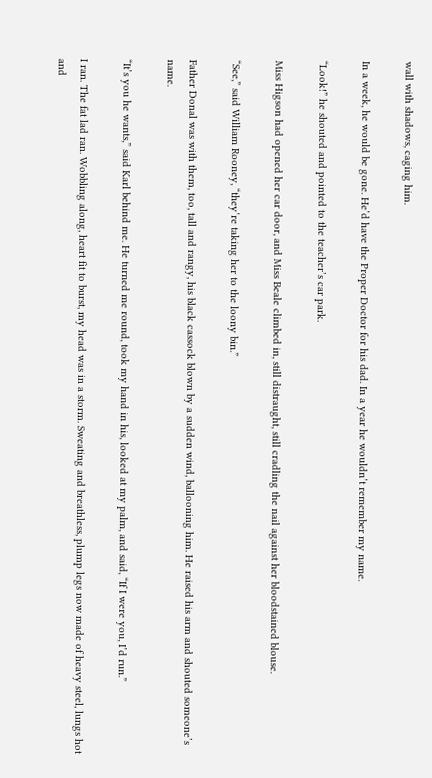wall with shadows, caging him.

In a week, he would be gone. He’d have the Proper Doctor for his dad. In a year he wouldn’t remember my name.

“Look!” he shouted and pointed to the teacher’s car park.

Miss Higson had opened her car door, and Miss Beale climbed in, still distraught, still cradling the nail against her bloodstained blouse.

“See,” said William Rooney, “they’re taking her to the loony bin.”

Father Donal was with them, too, tall and rangy, his black cassock blown by a sudden wind, ballooning him. He raised his arm and shouted someone’s name.

“It’s you he wants,” said Karl behind me. He turned me round, took my hand in his, looked at my palm, and said, “If I were you, I’d run.”

I ran. The fat lad ran. Wobbling along, heart fit to burst, my head was in a storm. Sweating and breathless, plump legs now made of heavy steel, lungs hot and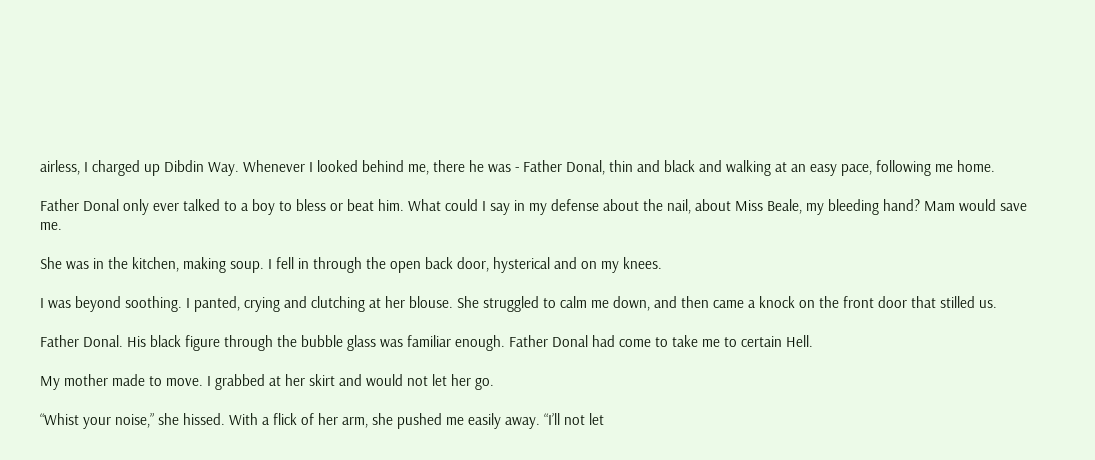airless, I charged up Dibdin Way. Whenever I looked behind me, there he was - Father Donal, thin and black and walking at an easy pace, following me home.

Father Donal only ever talked to a boy to bless or beat him. What could I say in my defense about the nail, about Miss Beale, my bleeding hand? Mam would save me.

She was in the kitchen, making soup. I fell in through the open back door, hysterical and on my knees.

I was beyond soothing. I panted, crying and clutching at her blouse. She struggled to calm me down, and then came a knock on the front door that stilled us.

Father Donal. His black figure through the bubble glass was familiar enough. Father Donal had come to take me to certain Hell.

My mother made to move. I grabbed at her skirt and would not let her go.

“Whist your noise,” she hissed. With a flick of her arm, she pushed me easily away. “I’ll not let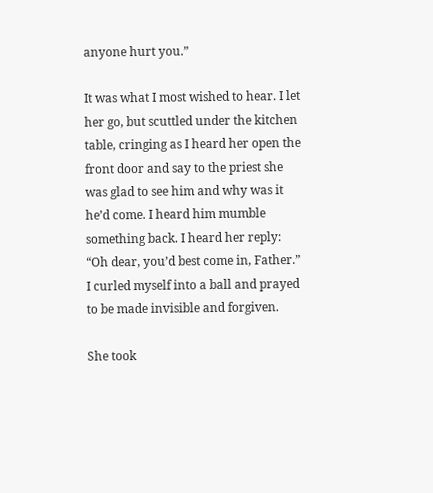anyone hurt you.”

It was what I most wished to hear. I let her go, but scuttled under the kitchen table, cringing as I heard her open the front door and say to the priest she was glad to see him and why was it he’d come. I heard him mumble something back. I heard her reply: “Oh dear, you’d best come in, Father.” I curled myself into a ball and prayed to be made invisible and forgiven.

She took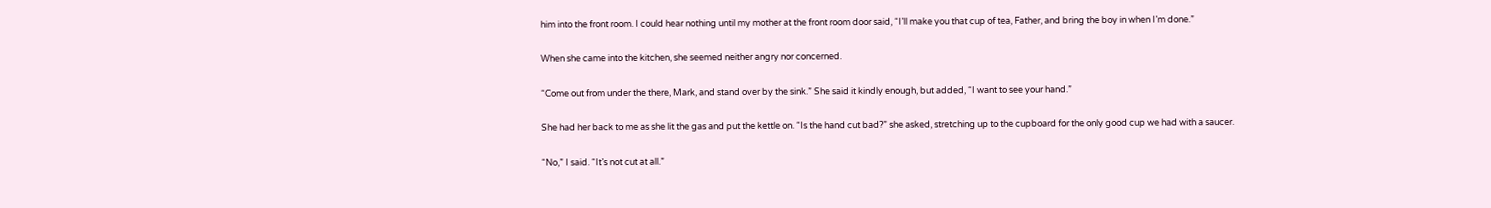him into the front room. I could hear nothing until my mother at the front room door said, “I’ll make you that cup of tea, Father, and bring the boy in when I’m done.”

When she came into the kitchen, she seemed neither angry nor concerned.

“Come out from under the there, Mark, and stand over by the sink.” She said it kindly enough, but added, “I want to see your hand.”

She had her back to me as she lit the gas and put the kettle on. “Is the hand cut bad?” she asked, stretching up to the cupboard for the only good cup we had with a saucer.

“No,” I said. “It’s not cut at all.”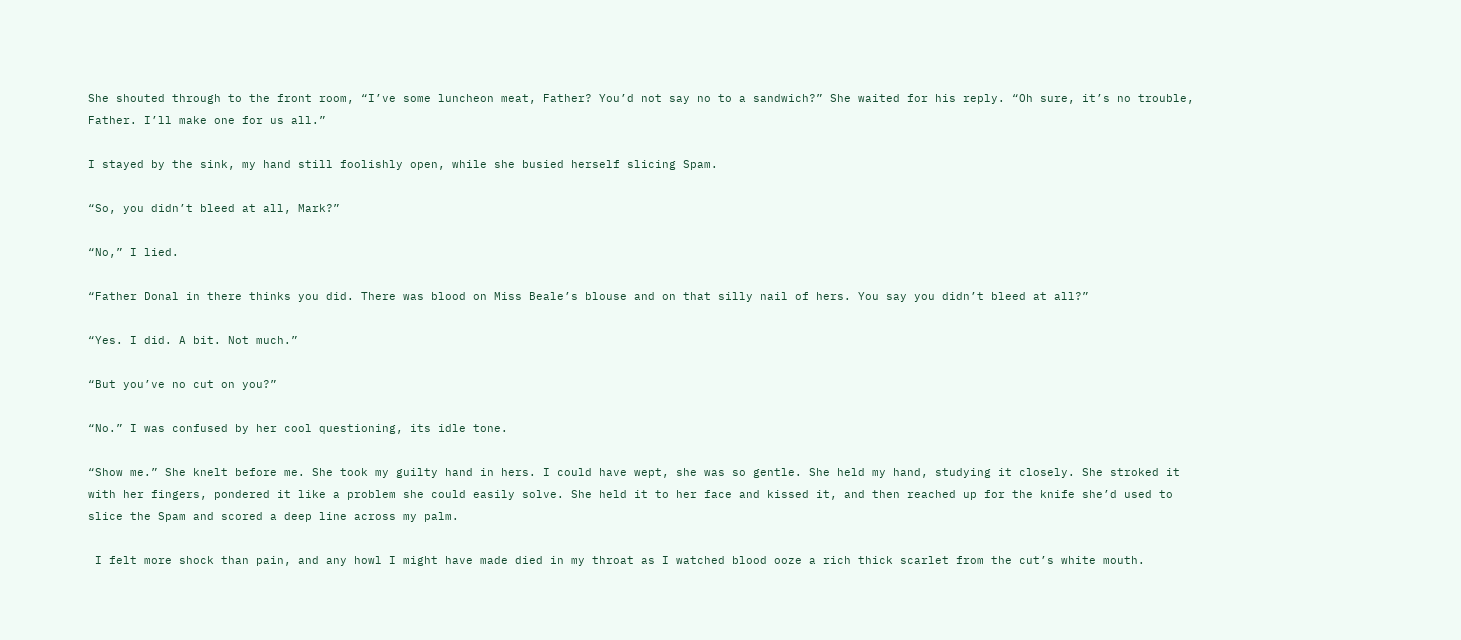She shouted through to the front room, “I’ve some luncheon meat, Father? You’d not say no to a sandwich?” She waited for his reply. “Oh sure, it’s no trouble, Father. I’ll make one for us all.”

I stayed by the sink, my hand still foolishly open, while she busied herself slicing Spam.

“So, you didn’t bleed at all, Mark?”

“No,” I lied.

“Father Donal in there thinks you did. There was blood on Miss Beale’s blouse and on that silly nail of hers. You say you didn’t bleed at all?”

“Yes. I did. A bit. Not much.”

“But you’ve no cut on you?”

“No.” I was confused by her cool questioning, its idle tone.

“Show me.” She knelt before me. She took my guilty hand in hers. I could have wept, she was so gentle. She held my hand, studying it closely. She stroked it with her fingers, pondered it like a problem she could easily solve. She held it to her face and kissed it, and then reached up for the knife she’d used to slice the Spam and scored a deep line across my palm.

 I felt more shock than pain, and any howl I might have made died in my throat as I watched blood ooze a rich thick scarlet from the cut’s white mouth.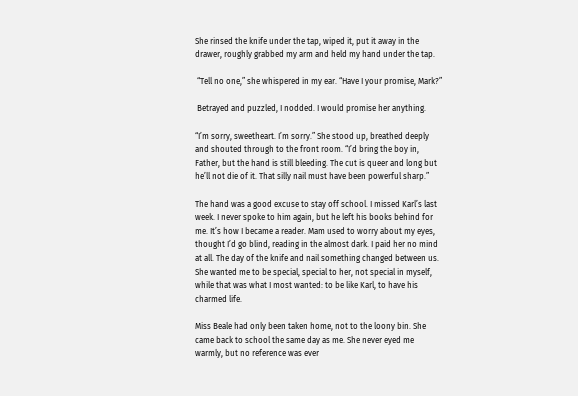She rinsed the knife under the tap, wiped it, put it away in the drawer, roughly grabbed my arm and held my hand under the tap.

 “Tell no one,” she whispered in my ear. “Have I your promise, Mark?”

 Betrayed and puzzled, I nodded. I would promise her anything.

“I’m sorry, sweetheart. I’m sorry.” She stood up, breathed deeply and shouted through to the front room. “I’d bring the boy in, Father, but the hand is still bleeding. The cut is queer and long but he’ll not die of it. That silly nail must have been powerful sharp.”

The hand was a good excuse to stay off school. I missed Karl’s last week. I never spoke to him again, but he left his books behind for me. It’s how I became a reader. Mam used to worry about my eyes, thought I’d go blind, reading in the almost dark. I paid her no mind at all. The day of the knife and nail something changed between us. She wanted me to be special, special to her, not special in myself, while that was what I most wanted: to be like Karl, to have his charmed life.

Miss Beale had only been taken home, not to the loony bin. She came back to school the same day as me. She never eyed me warmly, but no reference was ever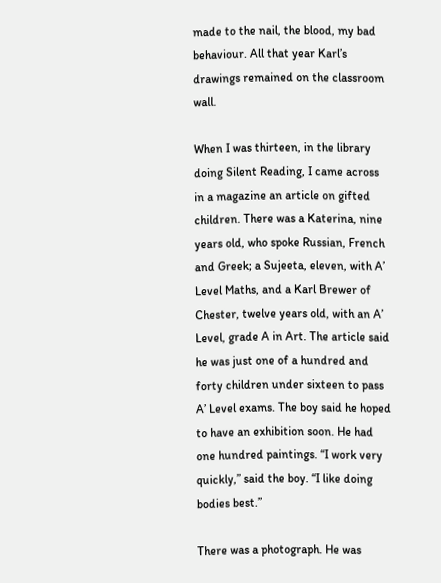made to the nail, the blood, my bad behaviour. All that year Karl’s drawings remained on the classroom wall.

When I was thirteen, in the library doing Silent Reading, I came across in a magazine an article on gifted children. There was a Katerina, nine years old, who spoke Russian, French and Greek; a Sujeeta, eleven, with A’ Level Maths, and a Karl Brewer of Chester, twelve years old, with an A’ Level, grade A in Art. The article said he was just one of a hundred and forty children under sixteen to pass A’ Level exams. The boy said he hoped to have an exhibition soon. He had one hundred paintings. “I work very quickly,” said the boy. “I like doing bodies best.”

There was a photograph. He was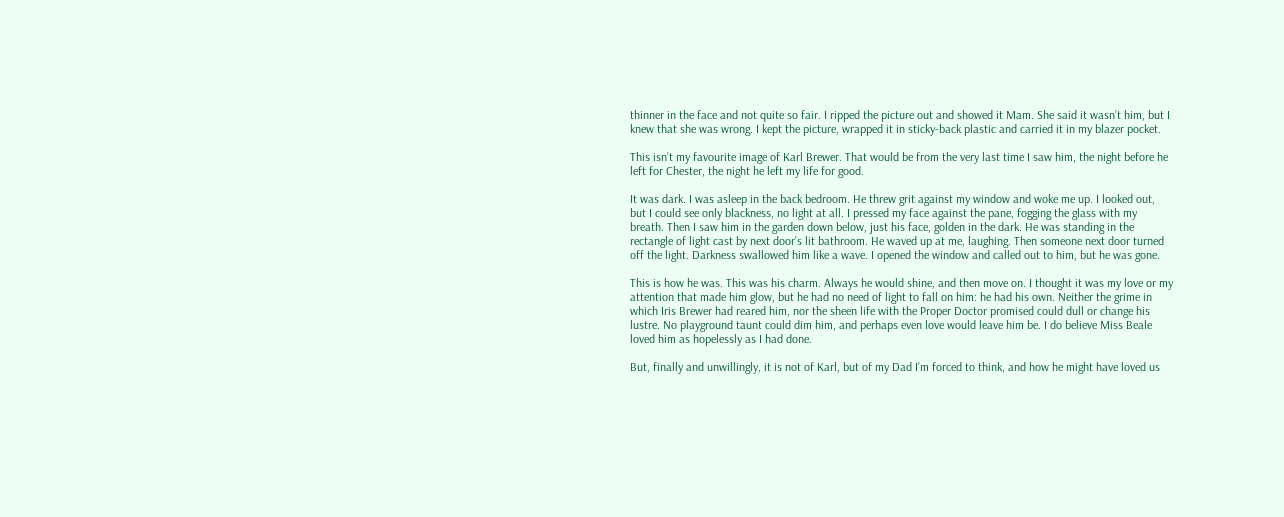thinner in the face and not quite so fair. I ripped the picture out and showed it Mam. She said it wasn’t him, but I knew that she was wrong. I kept the picture, wrapped it in sticky-back plastic and carried it in my blazer pocket.

This isn’t my favourite image of Karl Brewer. That would be from the very last time I saw him, the night before he left for Chester, the night he left my life for good.

It was dark. I was asleep in the back bedroom. He threw grit against my window and woke me up. I looked out, but I could see only blackness, no light at all. I pressed my face against the pane, fogging the glass with my breath. Then I saw him in the garden down below, just his face, golden in the dark. He was standing in the rectangle of light cast by next door’s lit bathroom. He waved up at me, laughing. Then someone next door turned off the light. Darkness swallowed him like a wave. I opened the window and called out to him, but he was gone.

This is how he was. This was his charm. Always he would shine, and then move on. I thought it was my love or my attention that made him glow, but he had no need of light to fall on him: he had his own. Neither the grime in which Iris Brewer had reared him, nor the sheen life with the Proper Doctor promised could dull or change his lustre. No playground taunt could dim him, and perhaps even love would leave him be. I do believe Miss Beale loved him as hopelessly as I had done.

But, finally and unwillingly, it is not of Karl, but of my Dad I’m forced to think, and how he might have loved us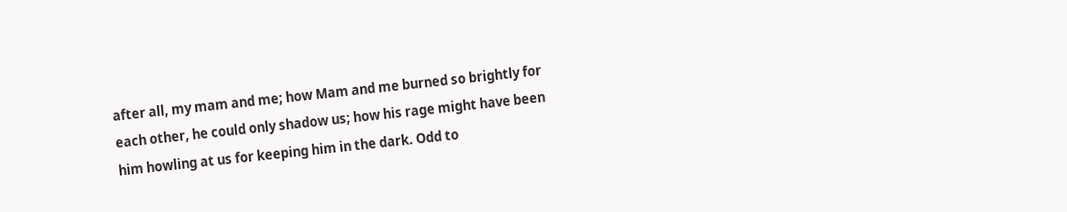after all, my mam and me; how Mam and me burned so brightly for each other, he could only shadow us; how his rage might have been him howling at us for keeping him in the dark. Odd to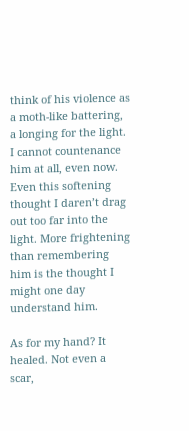think of his violence as a moth-like battering, a longing for the light. I cannot countenance him at all, even now. Even this softening thought I daren’t drag out too far into the light. More frightening than remembering him is the thought I might one day understand him.

As for my hand? It healed. Not even a scar,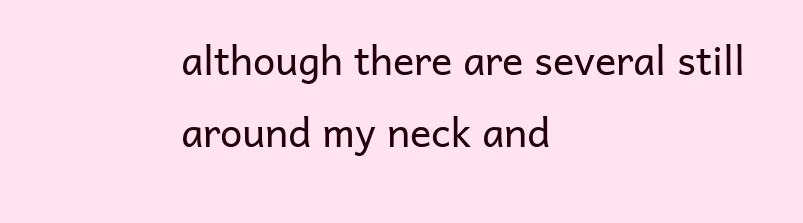although there are several still around my neck and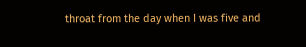throat from the day when I was five and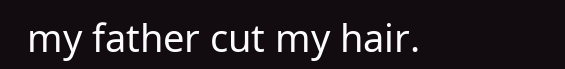my father cut my hair.